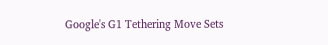Google's G1 Tethering Move Sets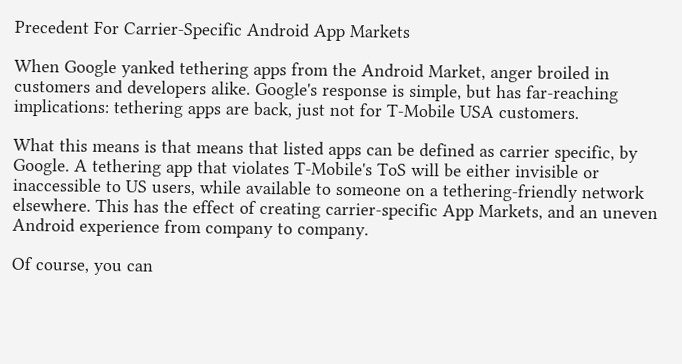Precedent For Carrier-Specific Android App Markets

When Google yanked tethering apps from the Android Market, anger broiled in customers and developers alike. Google's response is simple, but has far-reaching implications: tethering apps are back, just not for T-Mobile USA customers.

What this means is that means that listed apps can be defined as carrier specific, by Google. A tethering app that violates T-Mobile's ToS will be either invisible or inaccessible to US users, while available to someone on a tethering-friendly network elsewhere. This has the effect of creating carrier-specific App Markets, and an uneven Android experience from company to company.

Of course, you can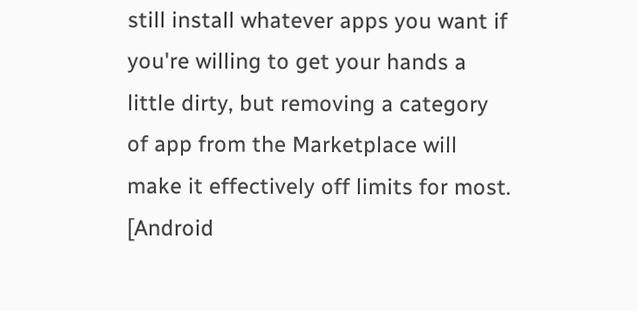still install whatever apps you want if you're willing to get your hands a little dirty, but removing a category of app from the Marketplace will make it effectively off limits for most. [Android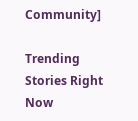Community]

Trending Stories Right Now